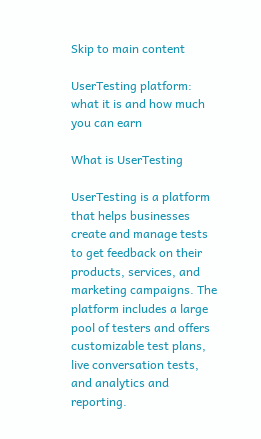Skip to main content

UserTesting platform: what it is and how much you can earn

What is UserTesting

UserTesting is a platform that helps businesses create and manage tests to get feedback on their products, services, and marketing campaigns. The platform includes a large pool of testers and offers customizable test plans, live conversation tests, and analytics and reporting.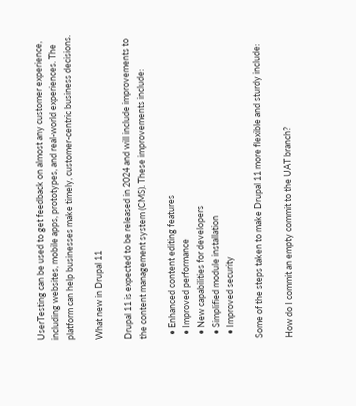UserTesting can be used to get feedback on almost any customer experience, including websites, mobile apps, prototypes, and real-world experiences. The platform can help businesses make timely, customer-centric business decisions.

What new in Drupal 11

Drupal 11 is expected to be released in 2024 and will include improvements to the content management system (CMS). These improvements include:

  • Enhanced content editing features
  • Improved performance
  • New capabilities for developers
  • Simplified module installation
  • Improved security

Some of the steps taken to make Drupal 11 more flexible and sturdy include:

How do I commit an empty commit to the UAT branch?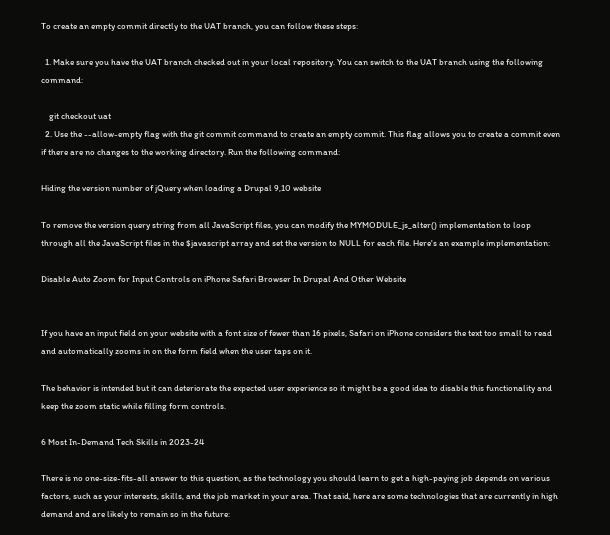To create an empty commit directly to the UAT branch, you can follow these steps:

  1. Make sure you have the UAT branch checked out in your local repository. You can switch to the UAT branch using the following command:

    git checkout uat
  2. Use the --allow-empty flag with the git commit command to create an empty commit. This flag allows you to create a commit even if there are no changes to the working directory. Run the following command:

Hiding the version number of jQuery when loading a Drupal 9,10 website

To remove the version query string from all JavaScript files, you can modify the MYMODULE_js_alter() implementation to loop through all the JavaScript files in the $javascript array and set the version to NULL for each file. Here's an example implementation:

Disable Auto Zoom for Input Controls on iPhone Safari Browser In Drupal And Other Website


If you have an input field on your website with a font size of fewer than 16 pixels, Safari on iPhone considers the text too small to read and automatically zooms in on the form field when the user taps on it.

The behavior is intended but it can deteriorate the expected user experience so it might be a good idea to disable this functionality and keep the zoom static while filling form controls.

6 Most In-Demand Tech Skills in 2023-24

There is no one-size-fits-all answer to this question, as the technology you should learn to get a high-paying job depends on various factors, such as your interests, skills, and the job market in your area. That said, here are some technologies that are currently in high demand and are likely to remain so in the future: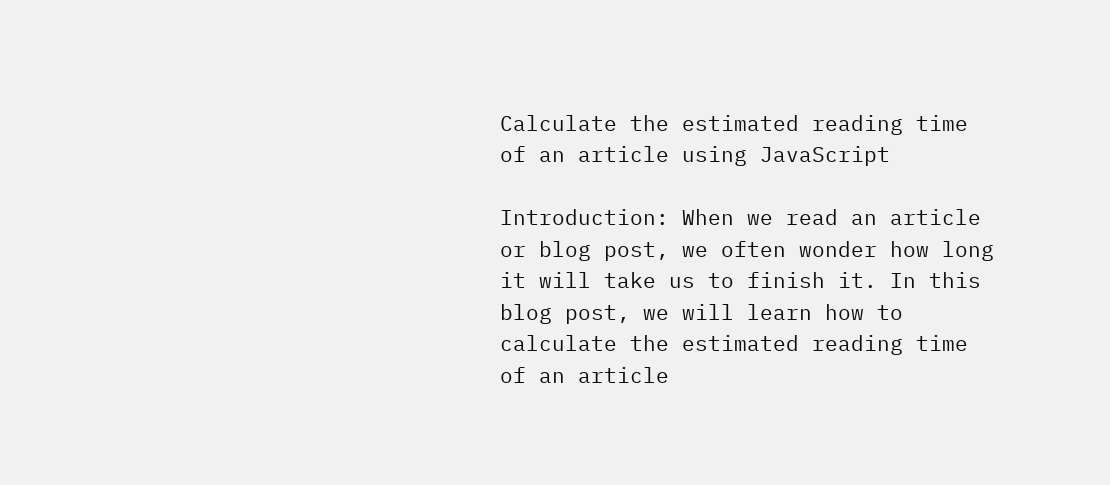Calculate the estimated reading time of an article using JavaScript

Introduction: When we read an article or blog post, we often wonder how long it will take us to finish it. In this blog post, we will learn how to calculate the estimated reading time of an article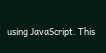using JavaScript. This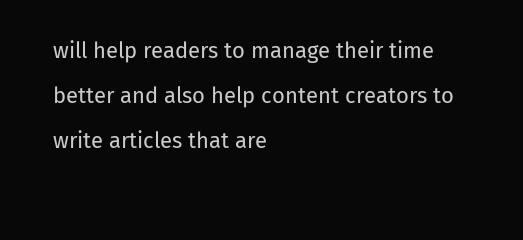will help readers to manage their time better and also help content creators to write articles that are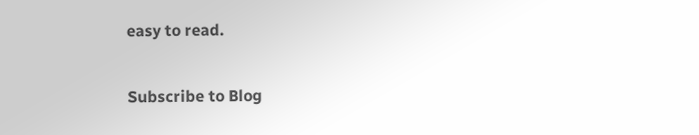easy to read.

Subscribe to Blog